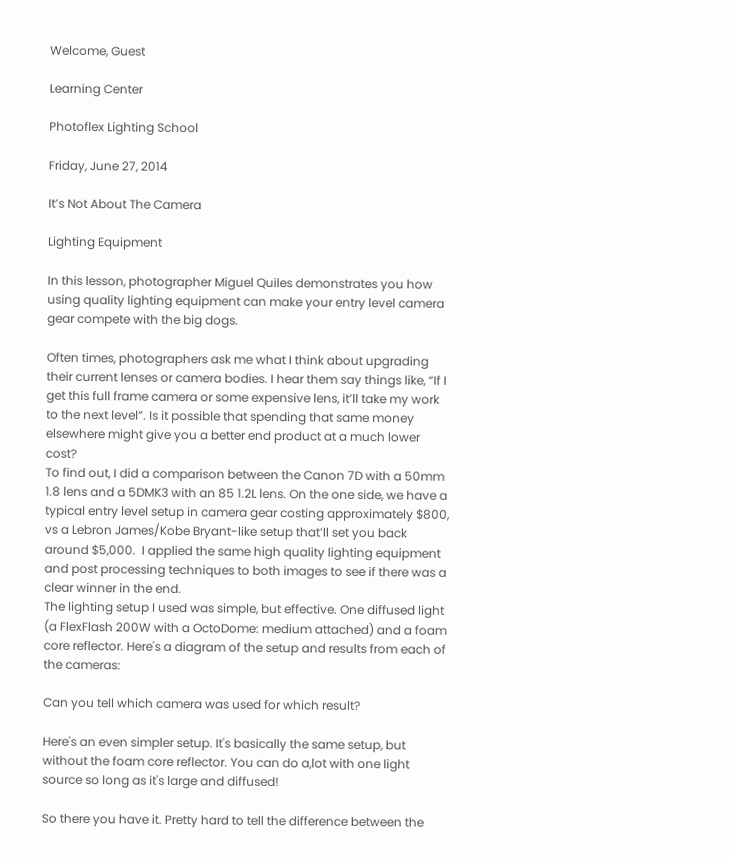Welcome, Guest

Learning Center

Photoflex Lighting School

Friday, June 27, 2014

It’s Not About The Camera

Lighting Equipment

In this lesson, photographer Miguel Quiles demonstrates you how using quality lighting equipment can make your entry level camera gear compete with the big dogs.

Often times, photographers ask me what I think about upgrading their current lenses or camera bodies. I hear them say things like, “If I get this full frame camera or some expensive lens, it’ll take my work to the next level”. Is it possible that spending that same money elsewhere might give you a better end product at a much lower cost?
To find out, I did a comparison between the Canon 7D with a 50mm 1.8 lens and a 5DMK3 with an 85 1.2L lens. On the one side, we have a typical entry level setup in camera gear costing approximately $800, vs a Lebron James/Kobe Bryant-like setup that’ll set you back around $5,000.  I applied the same high quality lighting equipment and post processing techniques to both images to see if there was a clear winner in the end.
The lighting setup I used was simple, but effective. One diffused light (a FlexFlash 200W with a OctoDome: medium attached) and a foam core reflector. Here's a diagram of the setup and results from each of the cameras:

Can you tell which camera was used for which result?

Here's an even simpler setup. It's basically the same setup, but without the foam core reflector. You can do a,lot with one light source so long as it's large and diffused!

So there you have it. Pretty hard to tell the difference between the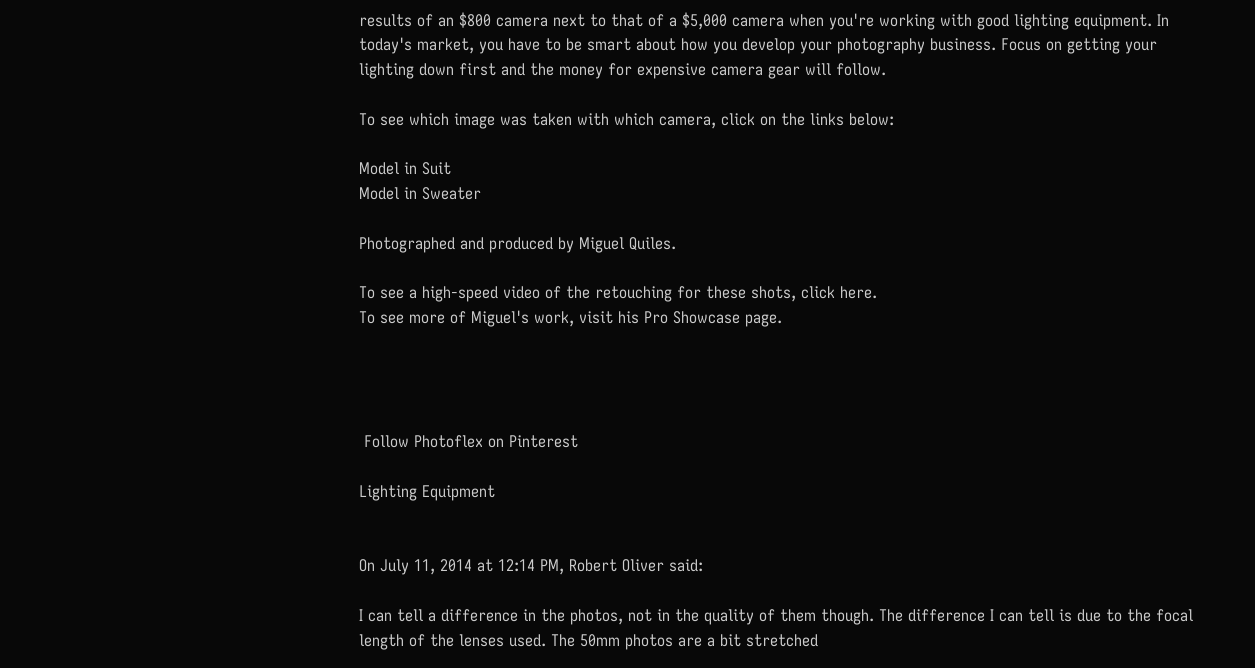results of an $800 camera next to that of a $5,000 camera when you're working with good lighting equipment. In today's market, you have to be smart about how you develop your photography business. Focus on getting your lighting down first and the money for expensive camera gear will follow.

To see which image was taken with which camera, click on the links below:

Model in Suit
Model in Sweater

Photographed and produced by Miguel Quiles.

To see a high-speed video of the retouching for these shots, click here.
To see more of Miguel's work, visit his Pro Showcase page.




 Follow Photoflex on Pinterest

Lighting Equipment


On July 11, 2014 at 12:14 PM, Robert Oliver said:

I can tell a difference in the photos, not in the quality of them though. The difference I can tell is due to the focal length of the lenses used. The 50mm photos are a bit stretched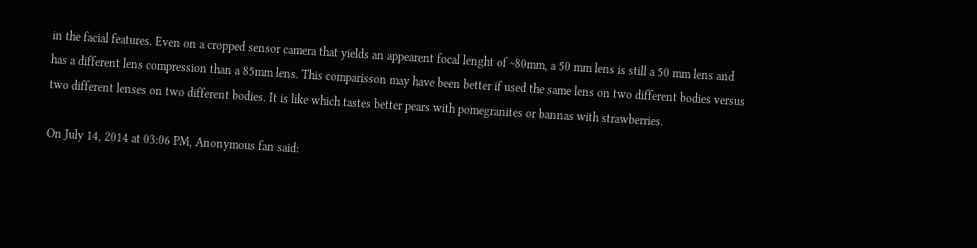in the facial features. Even on a cropped sensor camera that yields an appearent focal lenght of ~80mm, a 50 mm lens is still a 50 mm lens and has a different lens compression than a 85mm lens. This comparisson may have been better if used the same lens on two different bodies versus two different lenses on two different bodies. It is like which tastes better pears with pomegranites or bannas with strawberries.

On July 14, 2014 at 03:06 PM, Anonymous fan said: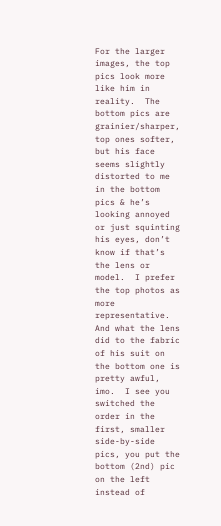For the larger images, the top pics look more like him in reality.  The bottom pics are grainier/sharper, top ones softer, but his face seems slightly distorted to me in the bottom pics & he’s looking annoyed or just squinting his eyes, don’t know if that’s the lens or model.  I prefer the top photos as more representative.  And what the lens did to the fabric of his suit on the bottom one is pretty awful, imo.  I see you switched the order in the first, smaller side-by-side pics, you put the bottom (2nd) pic on the left instead of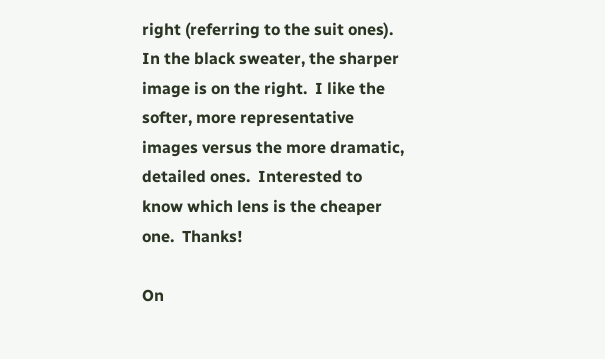right (referring to the suit ones). In the black sweater, the sharper image is on the right.  I like the softer, more representative images versus the more dramatic, detailed ones.  Interested to know which lens is the cheaper one.  Thanks!

On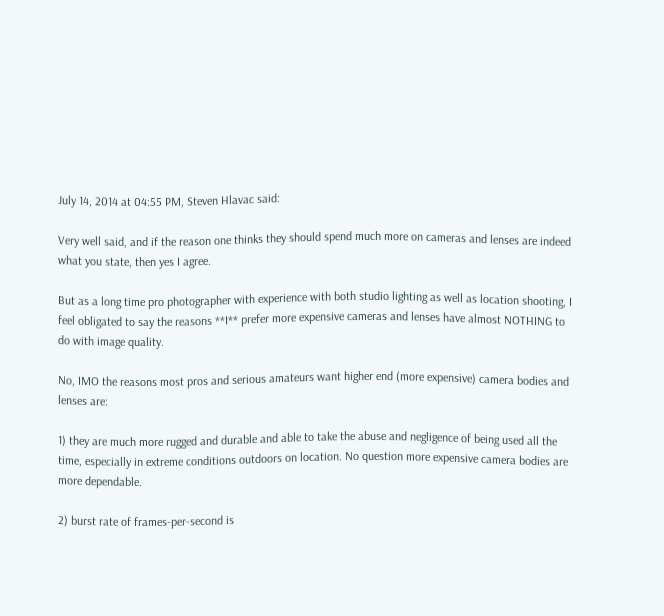July 14, 2014 at 04:55 PM, Steven Hlavac said:

Very well said, and if the reason one thinks they should spend much more on cameras and lenses are indeed what you state, then yes I agree.

But as a long time pro photographer with experience with both studio lighting as well as location shooting, I feel obligated to say the reasons **I** prefer more expensive cameras and lenses have almost NOTHING to do with image quality.

No, IMO the reasons most pros and serious amateurs want higher end (more expensive) camera bodies and lenses are:

1) they are much more rugged and durable and able to take the abuse and negligence of being used all the time, especially in extreme conditions outdoors on location. No question more expensive camera bodies are more dependable.

2) burst rate of frames-per-second is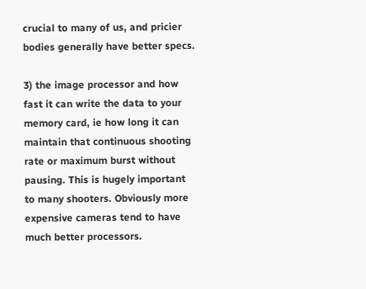crucial to many of us, and pricier bodies generally have better specs.

3) the image processor and how fast it can write the data to your memory card, ie how long it can maintain that continuous shooting rate or maximum burst without pausing. This is hugely important to many shooters. Obviously more expensive cameras tend to have much better processors.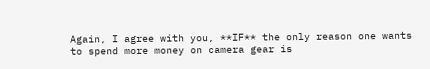Again, I agree with you, **IF** the only reason one wants to spend more money on camera gear is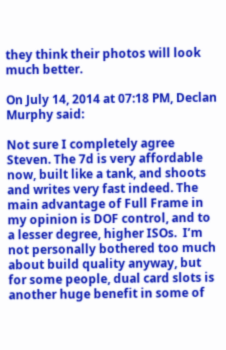they think their photos will look much better.

On July 14, 2014 at 07:18 PM, Declan Murphy said:

Not sure I completely agree Steven. The 7d is very affordable now, built like a tank, and shoots and writes very fast indeed. The main advantage of Full Frame in my opinion is DOF control, and to a lesser degree, higher ISOs.  I’m not personally bothered too much about build quality anyway, but for some people, dual card slots is another huge benefit in some of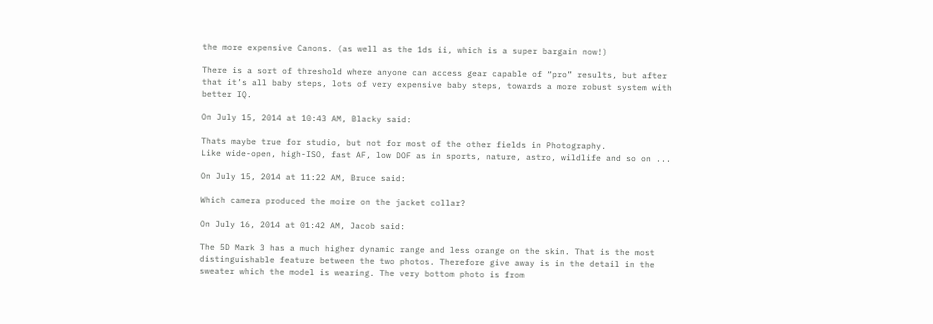the more expensive Canons. (as well as the 1ds ii, which is a super bargain now!)

There is a sort of threshold where anyone can access gear capable of “pro” results, but after that it’s all baby steps, lots of very expensive baby steps, towards a more robust system with better IQ.

On July 15, 2014 at 10:43 AM, Blacky said:

Thats maybe true for studio, but not for most of the other fields in Photography.
Like wide-open, high-ISO, fast AF, low DOF as in sports, nature, astro, wildlife and so on ...

On July 15, 2014 at 11:22 AM, Bruce said:

Which camera produced the moire on the jacket collar?

On July 16, 2014 at 01:42 AM, Jacob said:

The 5D Mark 3 has a much higher dynamic range and less orange on the skin. That is the most distinguishable feature between the two photos. Therefore give away is in the detail in the sweater which the model is wearing. The very bottom photo is from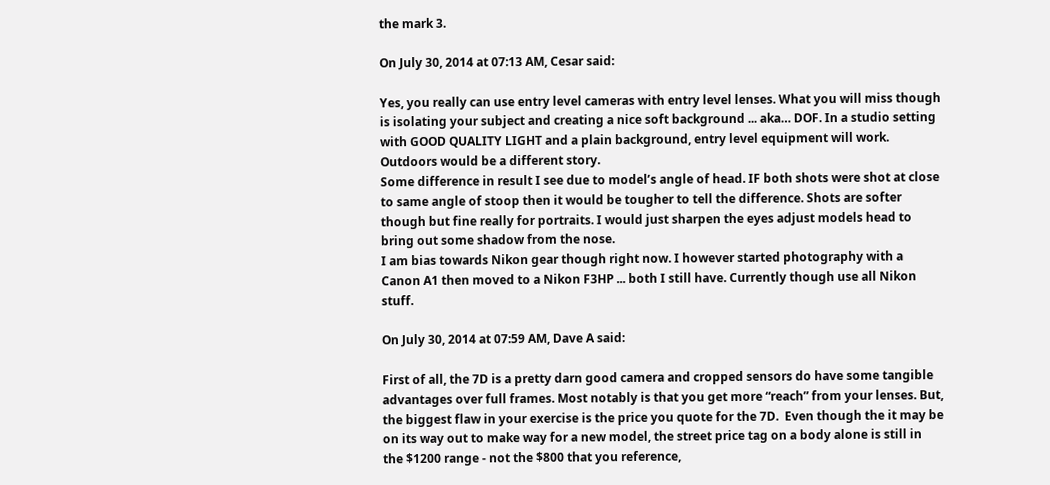the mark 3.

On July 30, 2014 at 07:13 AM, Cesar said:

Yes, you really can use entry level cameras with entry level lenses. What you will miss though is isolating your subject and creating a nice soft background ... aka… DOF. In a studio setting with GOOD QUALITY LIGHT and a plain background, entry level equipment will work. Outdoors would be a different story.
Some difference in result I see due to model’s angle of head. IF both shots were shot at close to same angle of stoop then it would be tougher to tell the difference. Shots are softer though but fine really for portraits. I would just sharpen the eyes adjust models head to bring out some shadow from the nose.
I am bias towards Nikon gear though right now. I however started photography with a Canon A1 then moved to a Nikon F3HP ... both I still have. Currently though use all Nikon stuff.

On July 30, 2014 at 07:59 AM, Dave A said:

First of all, the 7D is a pretty darn good camera and cropped sensors do have some tangible advantages over full frames. Most notably is that you get more “reach” from your lenses. But, the biggest flaw in your exercise is the price you quote for the 7D.  Even though the it may be on its way out to make way for a new model, the street price tag on a body alone is still in the $1200 range - not the $800 that you reference,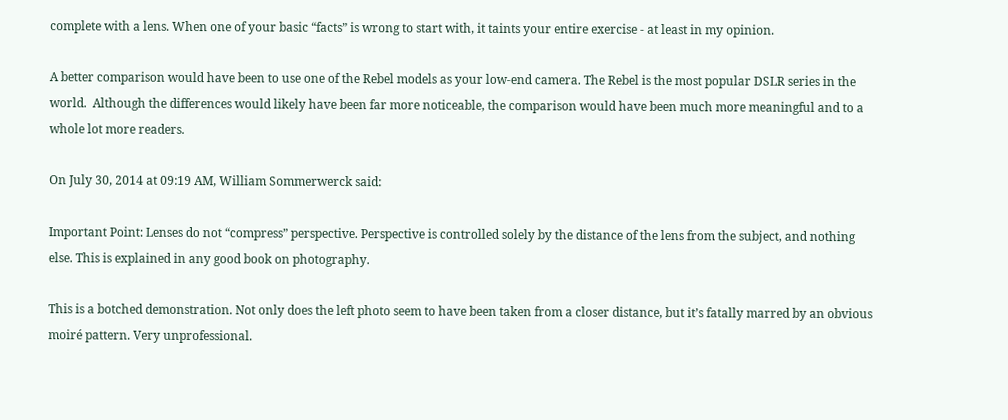complete with a lens. When one of your basic “facts” is wrong to start with, it taints your entire exercise - at least in my opinion.

A better comparison would have been to use one of the Rebel models as your low-end camera. The Rebel is the most popular DSLR series in the world.  Although the differences would likely have been far more noticeable, the comparison would have been much more meaningful and to a whole lot more readers.

On July 30, 2014 at 09:19 AM, William Sommerwerck said:

Important Point: Lenses do not “compress” perspective. Perspective is controlled solely by the distance of the lens from the subject, and nothing else. This is explained in any good book on photography.

This is a botched demonstration. Not only does the left photo seem to have been taken from a closer distance, but it’s fatally marred by an obvious moiré pattern. Very unprofessional.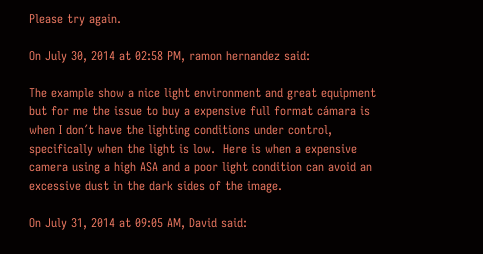Please try again.

On July 30, 2014 at 02:58 PM, ramon hernandez said:

The example show a nice light environment and great equipment but for me the issue to buy a expensive full format cámara is when I don´t have the lighting conditions under control, specifically when the light is low.  Here is when a expensive camera using a high ASA and a poor light condition can avoid an excessive dust in the dark sides of the image.

On July 31, 2014 at 09:05 AM, David said: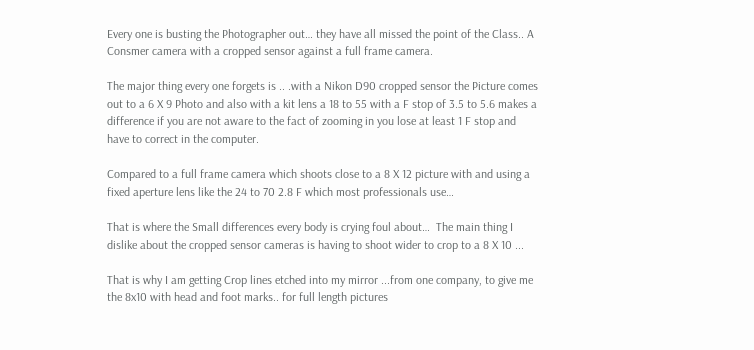Every one is busting the Photographer out… they have all missed the point of the Class.. A Consmer camera with a cropped sensor against a full frame camera.

The major thing every one forgets is .. .with a Nikon D90 cropped sensor the Picture comes out to a 6 X 9 Photo and also with a kit lens a 18 to 55 with a F stop of 3.5 to 5.6 makes a difference if you are not aware to the fact of zooming in you lose at least 1 F stop and have to correct in the computer.

Compared to a full frame camera which shoots close to a 8 X 12 picture with and using a fixed aperture lens like the 24 to 70 2.8 F which most professionals use…

That is where the Small differences every body is crying foul about…  The main thing I dislike about the cropped sensor cameras is having to shoot wider to crop to a 8 X 10 ...

That is why I am getting Crop lines etched into my mirror ...from one company, to give me the 8x10 with head and foot marks.. for full length pictures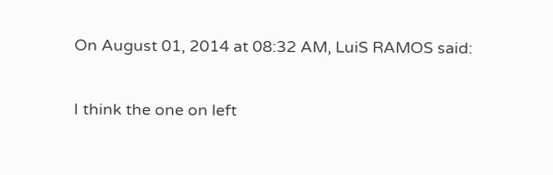On August 01, 2014 at 08:32 AM, LuiS RAMOS said:

I think the one on left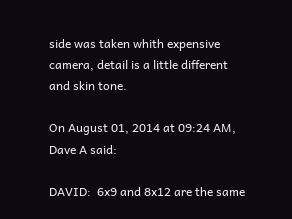side was taken whith expensive camera, detail is a little different and skin tone.

On August 01, 2014 at 09:24 AM, Dave A said:

DAVID:  6x9 and 8x12 are the same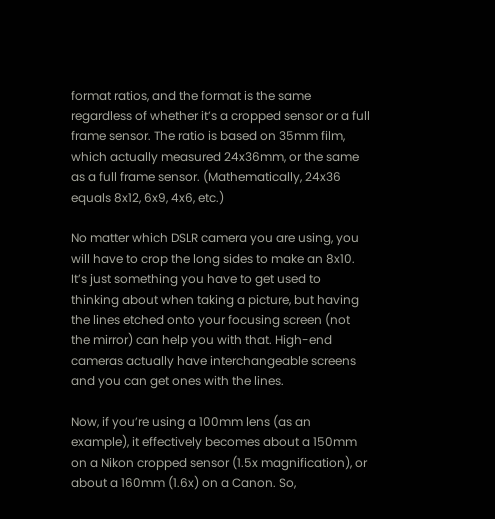format ratios, and the format is the same regardless of whether it’s a cropped sensor or a full frame sensor. The ratio is based on 35mm film, which actually measured 24x36mm, or the same as a full frame sensor. (Mathematically, 24x36 equals 8x12, 6x9, 4x6, etc.)

No matter which DSLR camera you are using, you will have to crop the long sides to make an 8x10. It’s just something you have to get used to thinking about when taking a picture, but having the lines etched onto your focusing screen (not the mirror) can help you with that. High-end cameras actually have interchangeable screens and you can get ones with the lines.

Now, if you’re using a 100mm lens (as an example), it effectively becomes about a 150mm on a Nikon cropped sensor (1.5x magnification), or about a 160mm (1.6x) on a Canon. So,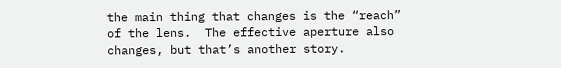the main thing that changes is the “reach” of the lens.  The effective aperture also changes, but that’s another story.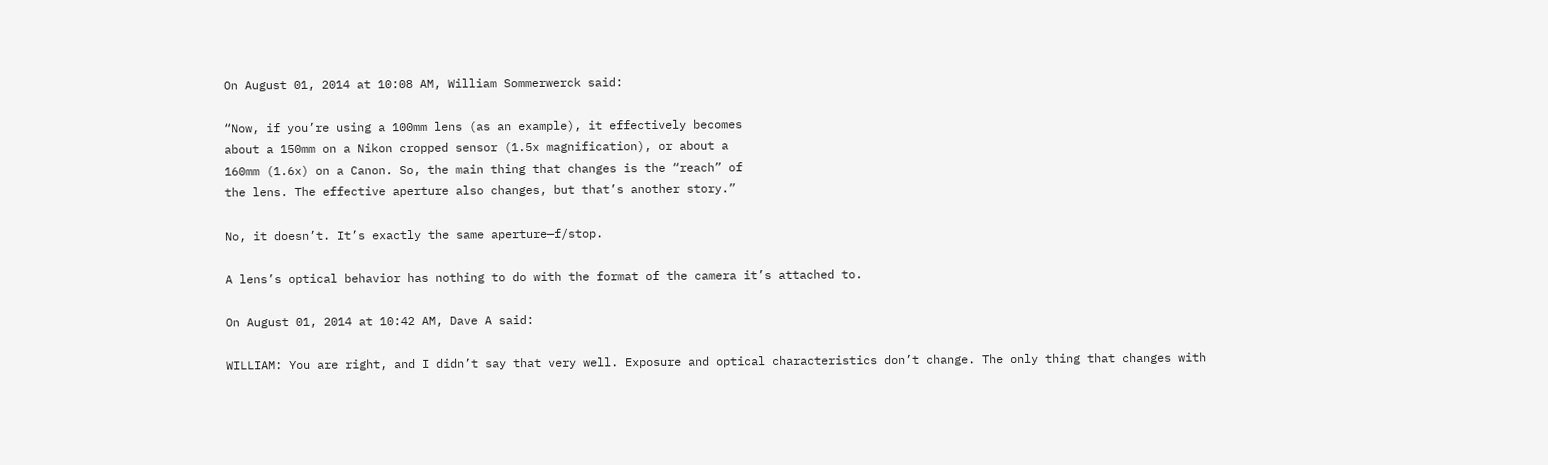On August 01, 2014 at 10:08 AM, William Sommerwerck said:

“Now, if you’re using a 100mm lens (as an example), it effectively becomes
about a 150mm on a Nikon cropped sensor (1.5x magnification), or about a
160mm (1.6x) on a Canon. So, the main thing that changes is the “reach” of
the lens. The effective aperture also changes, but that’s another story.”

No, it doesn’t. It’s exactly the same aperture—f/stop.

A lens’s optical behavior has nothing to do with the format of the camera it’s attached to.

On August 01, 2014 at 10:42 AM, Dave A said:

WILLIAM: You are right, and I didn’t say that very well. Exposure and optical characteristics don’t change. The only thing that changes with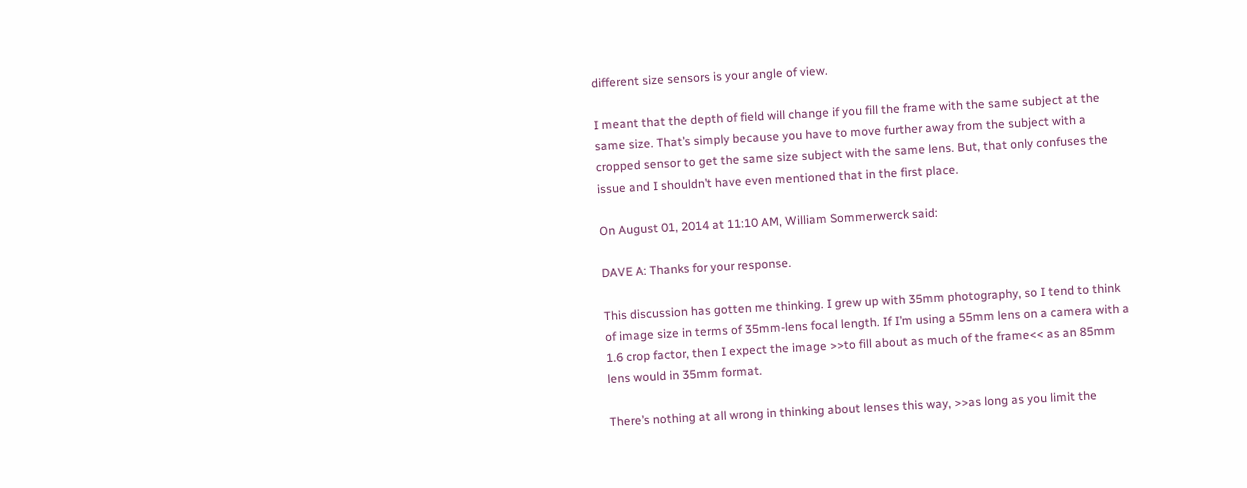different size sensors is your angle of view.

I meant that the depth of field will change if you fill the frame with the same subject at the same size. That’s simply because you have to move further away from the subject with a cropped sensor to get the same size subject with the same lens. But, that only confuses the issue and I shouldn’t have even mentioned that in the first place.

On August 01, 2014 at 11:10 AM, William Sommerwerck said:

DAVE A: Thanks for your response.

This discussion has gotten me thinking. I grew up with 35mm photography, so I tend to think of image size in terms of 35mm-lens focal length. If I’m using a 55mm lens on a camera with a 1.6 crop factor, then I expect the image >>to fill about as much of the frame<< as an 85mm lens would in 35mm format.

There’s nothing at all wrong in thinking about lenses this way, >>as long as you limit the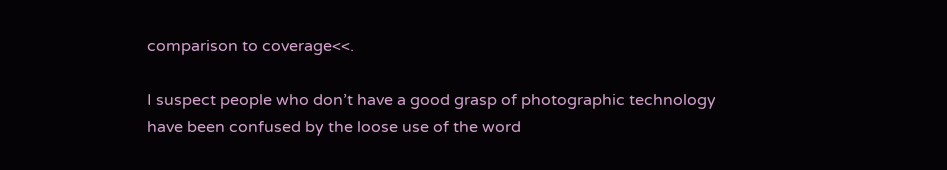comparison to coverage<<.

I suspect people who don’t have a good grasp of photographic technology have been confused by the loose use of the word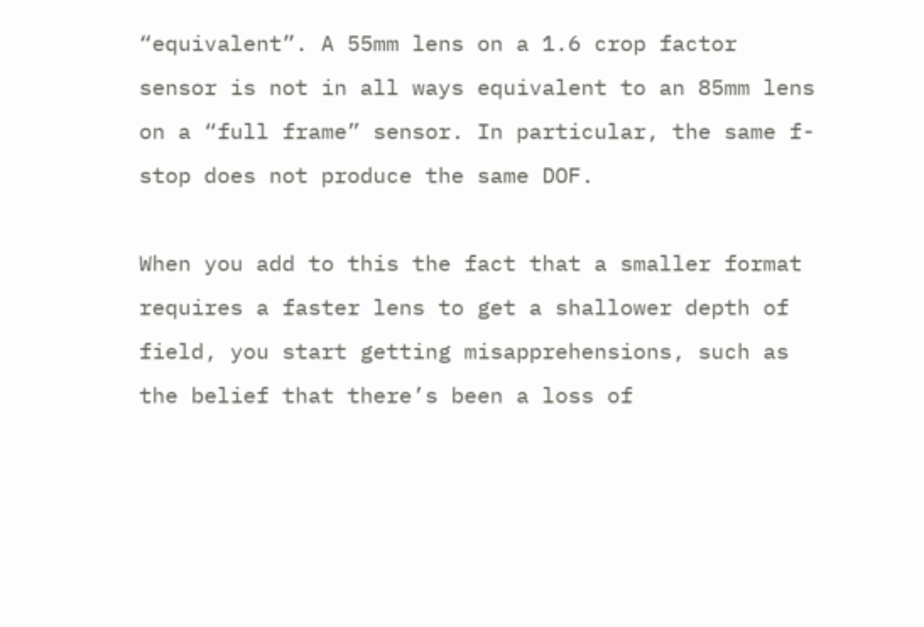“equivalent”. A 55mm lens on a 1.6 crop factor sensor is not in all ways equivalent to an 85mm lens on a “full frame” sensor. In particular, the same f-stop does not produce the same DOF.

When you add to this the fact that a smaller format requires a faster lens to get a shallower depth of field, you start getting misapprehensions, such as the belief that there’s been a loss of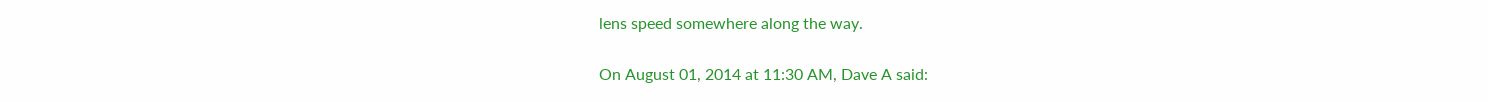lens speed somewhere along the way.

On August 01, 2014 at 11:30 AM, Dave A said: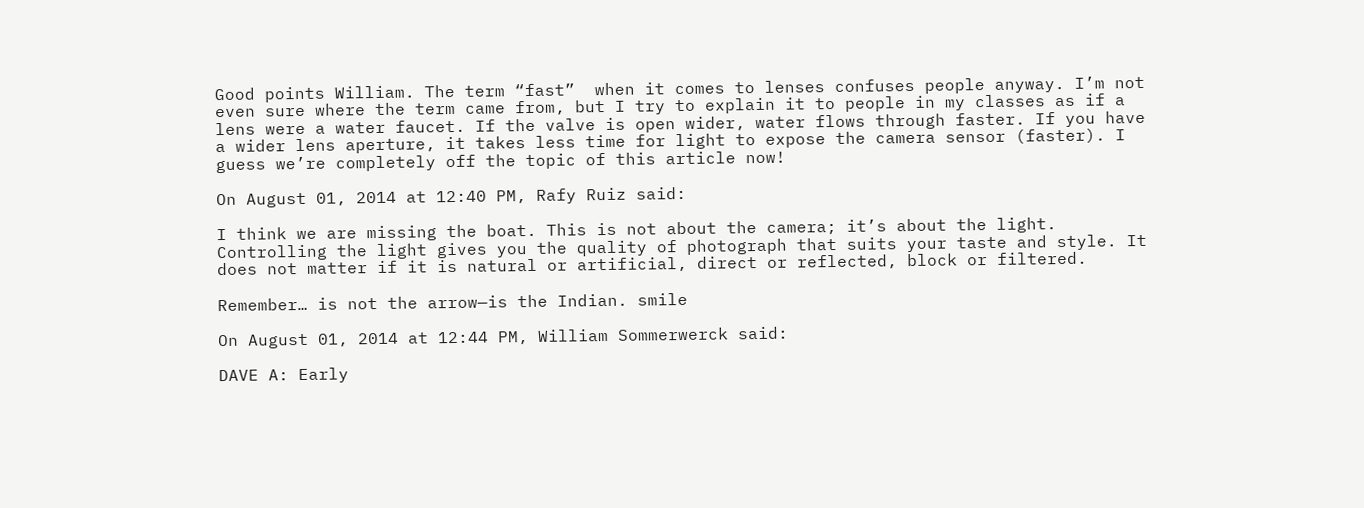Good points William. The term “fast”  when it comes to lenses confuses people anyway. I’m not even sure where the term came from, but I try to explain it to people in my classes as if a lens were a water faucet. If the valve is open wider, water flows through faster. If you have a wider lens aperture, it takes less time for light to expose the camera sensor (faster). I guess we’re completely off the topic of this article now!

On August 01, 2014 at 12:40 PM, Rafy Ruiz said:

I think we are missing the boat. This is not about the camera; it’s about the light. Controlling the light gives you the quality of photograph that suits your taste and style. It does not matter if it is natural or artificial, direct or reflected, block or filtered.

Remember… is not the arrow—is the Indian. smile

On August 01, 2014 at 12:44 PM, William Sommerwerck said:

DAVE A: Early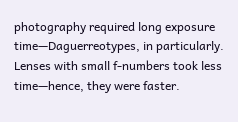photography required long exposure time—Daguerreotypes, in particularly. Lenses with small f-numbers took less time—hence, they were faster.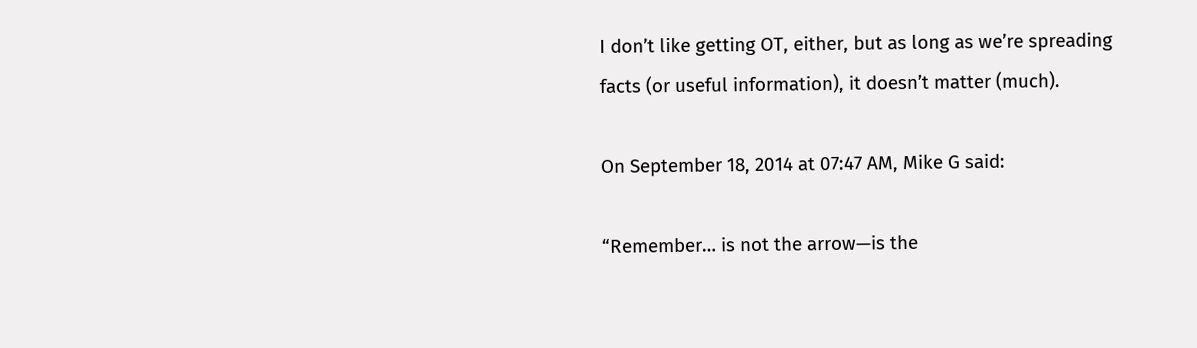I don’t like getting OT, either, but as long as we’re spreading facts (or useful information), it doesn’t matter (much).

On September 18, 2014 at 07:47 AM, Mike G said:

“Remember… is not the arrow—is the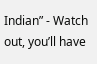Indian” - Watch out, you’ll have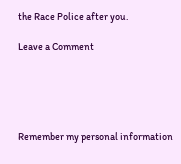the Race Police after you.

Leave a Comment





Remember my personal information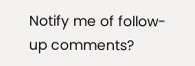Notify me of follow-up comments?